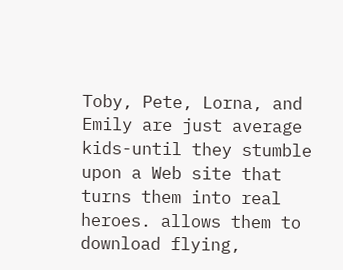Toby, Pete, Lorna, and Emily are just average kids-until they stumble upon a Web site that turns them into real heroes. allows them to download flying,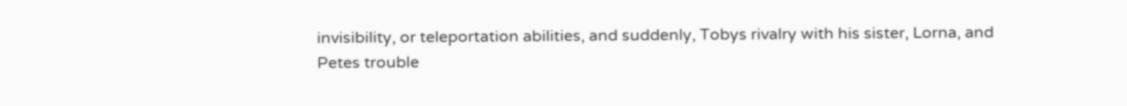invisibility, or teleportation abilities, and suddenly, Tobys rivalry with his sister, Lorna, and Petes trouble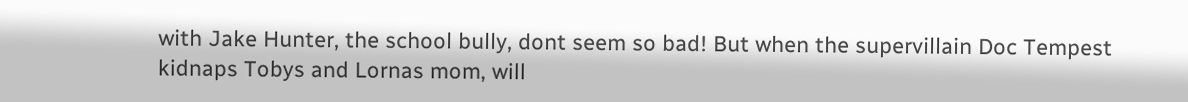with Jake Hunter, the school bully, dont seem so bad! But when the supervillain Doc Tempest kidnaps Tobys and Lornas mom, will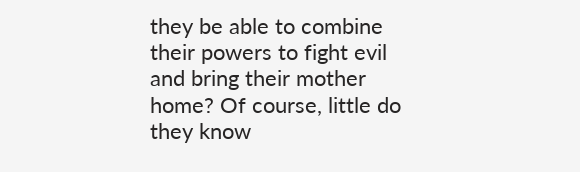they be able to combine their powers to fight evil and bring their mother home? Of course, little do they know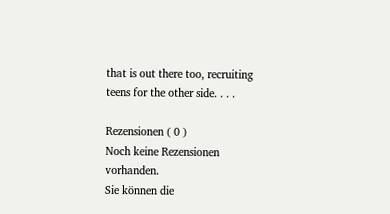that is out there too, recruiting teens for the other side. . . .

Rezensionen ( 0 )
Noch keine Rezensionen vorhanden.
Sie können die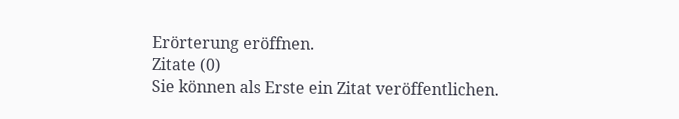Erörterung eröffnen.
Zitate (0)
Sie können als Erste ein Zitat veröffentlichen.